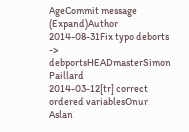AgeCommit message (Expand)Author
2014-08-31Fix typo deborts -> debportsHEADmasterSimon Paillard
2014-03-12[tr] correct ordered variablesOnur Aslan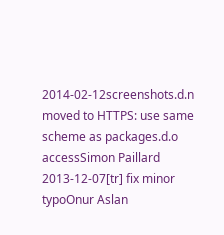2014-02-12screenshots.d.n moved to HTTPS: use same scheme as packages.d.o accessSimon Paillard
2013-12-07[tr] fix minor typoOnur Aslan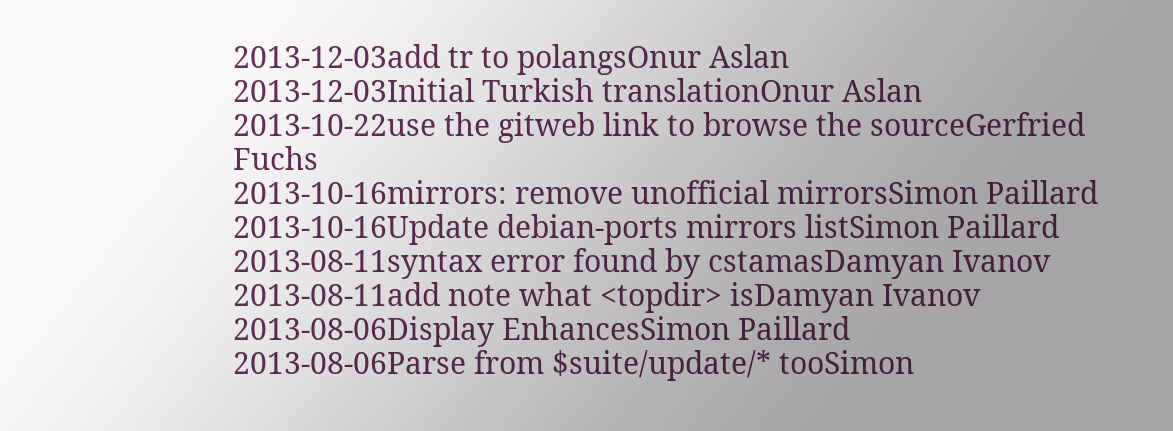2013-12-03add tr to polangsOnur Aslan
2013-12-03Initial Turkish translationOnur Aslan
2013-10-22use the gitweb link to browse the sourceGerfried Fuchs
2013-10-16mirrors: remove unofficial mirrorsSimon Paillard
2013-10-16Update debian-ports mirrors listSimon Paillard
2013-08-11syntax error found by cstamasDamyan Ivanov
2013-08-11add note what <topdir> isDamyan Ivanov
2013-08-06Display EnhancesSimon Paillard
2013-08-06Parse from $suite/update/* tooSimon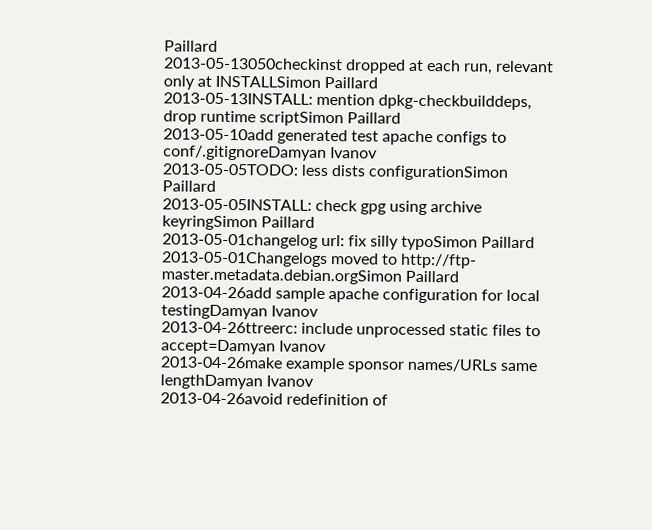Paillard
2013-05-13050checkinst dropped at each run, relevant only at INSTALLSimon Paillard
2013-05-13INSTALL: mention dpkg-checkbuilddeps, drop runtime scriptSimon Paillard
2013-05-10add generated test apache configs to conf/.gitignoreDamyan Ivanov
2013-05-05TODO: less dists configurationSimon Paillard
2013-05-05INSTALL: check gpg using archive keyringSimon Paillard
2013-05-01changelog url: fix silly typoSimon Paillard
2013-05-01Changelogs moved to http://ftp-master.metadata.debian.orgSimon Paillard
2013-04-26add sample apache configuration for local testingDamyan Ivanov
2013-04-26ttreerc: include unprocessed static files to accept=Damyan Ivanov
2013-04-26make example sponsor names/URLs same lengthDamyan Ivanov
2013-04-26avoid redefinition of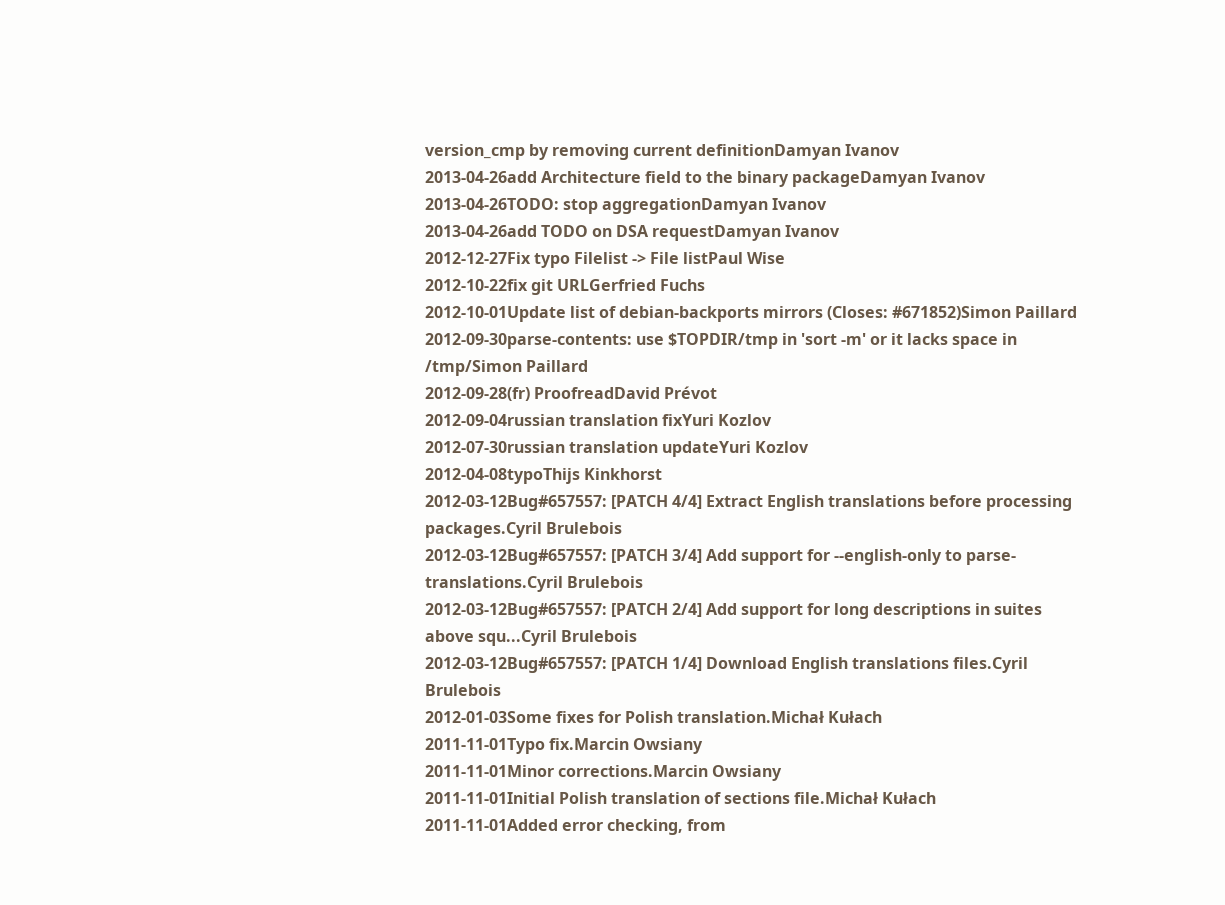version_cmp by removing current definitionDamyan Ivanov
2013-04-26add Architecture field to the binary packageDamyan Ivanov
2013-04-26TODO: stop aggregationDamyan Ivanov
2013-04-26add TODO on DSA requestDamyan Ivanov
2012-12-27Fix typo Filelist -> File listPaul Wise
2012-10-22fix git URLGerfried Fuchs
2012-10-01Update list of debian-backports mirrors (Closes: #671852)Simon Paillard
2012-09-30parse-contents: use $TOPDIR/tmp in 'sort -m' or it lacks space in /tmp/Simon Paillard
2012-09-28(fr) ProofreadDavid Prévot
2012-09-04russian translation fixYuri Kozlov
2012-07-30russian translation updateYuri Kozlov
2012-04-08typoThijs Kinkhorst
2012-03-12Bug#657557: [PATCH 4/4] Extract English translations before processing packages.Cyril Brulebois
2012-03-12Bug#657557: [PATCH 3/4] Add support for --english-only to parse-translations.Cyril Brulebois
2012-03-12Bug#657557: [PATCH 2/4] Add support for long descriptions in suites above squ...Cyril Brulebois
2012-03-12Bug#657557: [PATCH 1/4] Download English translations files.Cyril Brulebois
2012-01-03Some fixes for Polish translation.Michał Kułach
2011-11-01Typo fix.Marcin Owsiany
2011-11-01Minor corrections.Marcin Owsiany
2011-11-01Initial Polish translation of sections file.Michał Kułach
2011-11-01Added error checking, from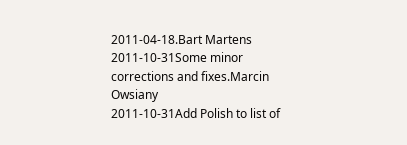2011-04-18.Bart Martens
2011-10-31Some minor corrections and fixes.Marcin Owsiany
2011-10-31Add Polish to list of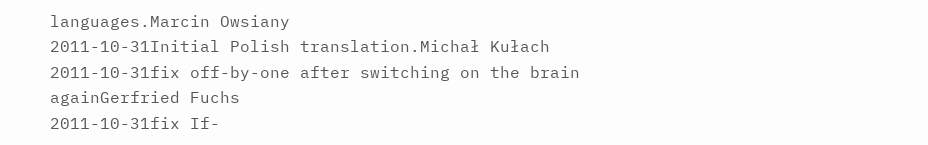languages.Marcin Owsiany
2011-10-31Initial Polish translation.Michał Kułach
2011-10-31fix off-by-one after switching on the brain againGerfried Fuchs
2011-10-31fix If-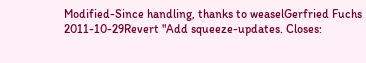Modified-Since handling, thanks to weaselGerfried Fuchs
2011-10-29Revert "Add squeeze-updates. Closes: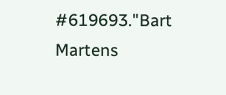#619693."Bart Martens